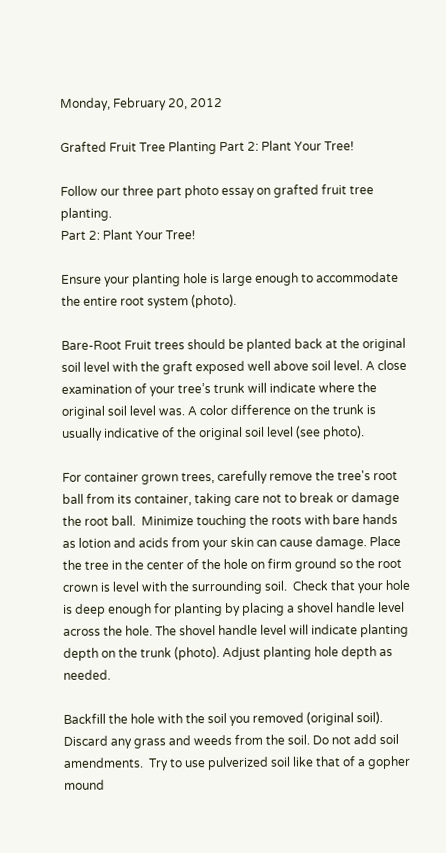Monday, February 20, 2012

Grafted Fruit Tree Planting Part 2: Plant Your Tree!

Follow our three part photo essay on grafted fruit tree planting.
Part 2: Plant Your Tree!

Ensure your planting hole is large enough to accommodate the entire root system (photo).

Bare-Root Fruit trees should be planted back at the original soil level with the graft exposed well above soil level. A close examination of your tree’s trunk will indicate where the original soil level was. A color difference on the trunk is usually indicative of the original soil level (see photo).

For container grown trees, carefully remove the tree's root ball from its container, taking care not to break or damage the root ball.  Minimize touching the roots with bare hands as lotion and acids from your skin can cause damage. Place the tree in the center of the hole on firm ground so the root crown is level with the surrounding soil.  Check that your hole is deep enough for planting by placing a shovel handle level across the hole. The shovel handle level will indicate planting depth on the trunk (photo). Adjust planting hole depth as needed.

Backfill the hole with the soil you removed (original soil). Discard any grass and weeds from the soil. Do not add soil amendments.  Try to use pulverized soil like that of a gopher mound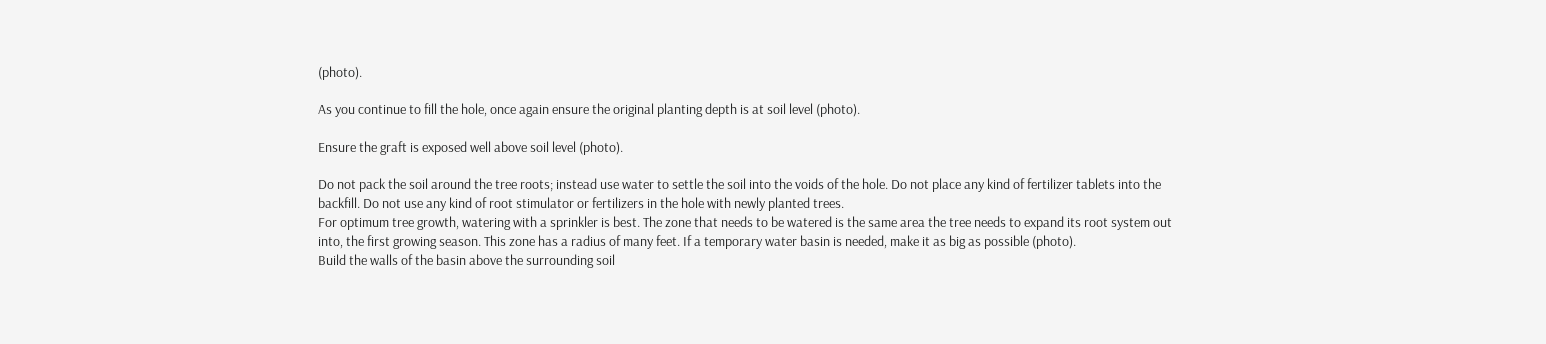(photo).

As you continue to fill the hole, once again ensure the original planting depth is at soil level (photo).

Ensure the graft is exposed well above soil level (photo).

Do not pack the soil around the tree roots; instead use water to settle the soil into the voids of the hole. Do not place any kind of fertilizer tablets into the backfill. Do not use any kind of root stimulator or fertilizers in the hole with newly planted trees.
For optimum tree growth, watering with a sprinkler is best. The zone that needs to be watered is the same area the tree needs to expand its root system out into, the first growing season. This zone has a radius of many feet. If a temporary water basin is needed, make it as big as possible (photo).
Build the walls of the basin above the surrounding soil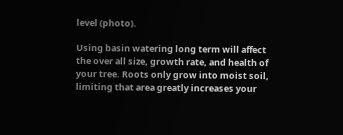level (photo).

Using basin watering long term will affect the over all size, growth rate, and health of your tree. Roots only grow into moist soil, limiting that area greatly increases your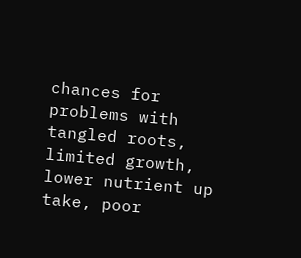chances for problems with tangled roots, limited growth, lower nutrient up take, poor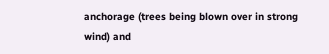anchorage (trees being blown over in strong wind) and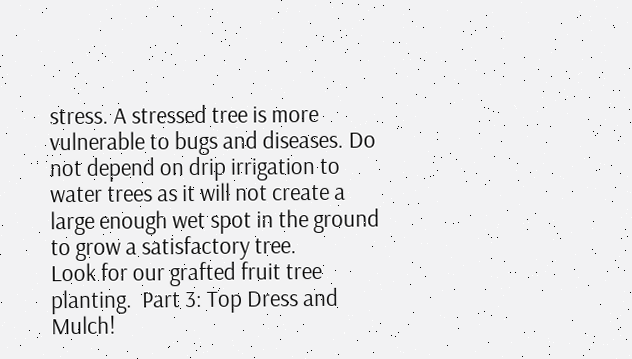stress. A stressed tree is more vulnerable to bugs and diseases. Do not depend on drip irrigation to water trees as it will not create a large enough wet spot in the ground to grow a satisfactory tree.
Look for our grafted fruit tree planting.  Part 3: Top Dress and Mulch!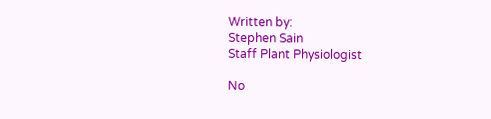Written by:
Stephen Sain
Staff Plant Physiologist

No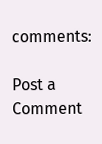comments:

Post a Comment